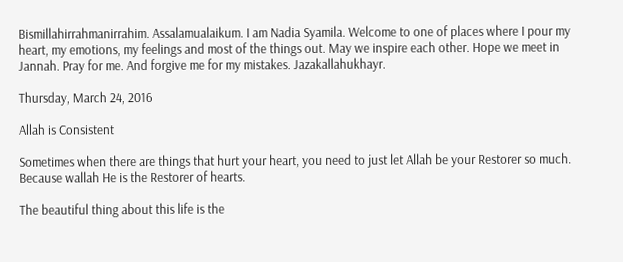Bismillahirrahmanirrahim. Assalamualaikum. I am Nadia Syamila. Welcome to one of places where I pour my heart, my emotions, my feelings and most of the things out. May we inspire each other. Hope we meet in Jannah. Pray for me. And forgive me for my mistakes. Jazakallahukhayr.

Thursday, March 24, 2016

Allah is Consistent

Sometimes when there are things that hurt your heart, you need to just let Allah be your Restorer so much.
Because wallah He is the Restorer of hearts.

The beautiful thing about this life is the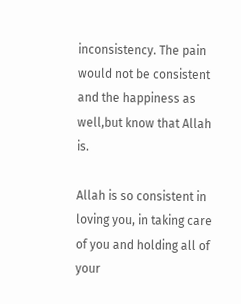inconsistency. The pain would not be consistent and the happiness as well,but know that Allah is.

Allah is so consistent in loving you, in taking care of you and holding all of your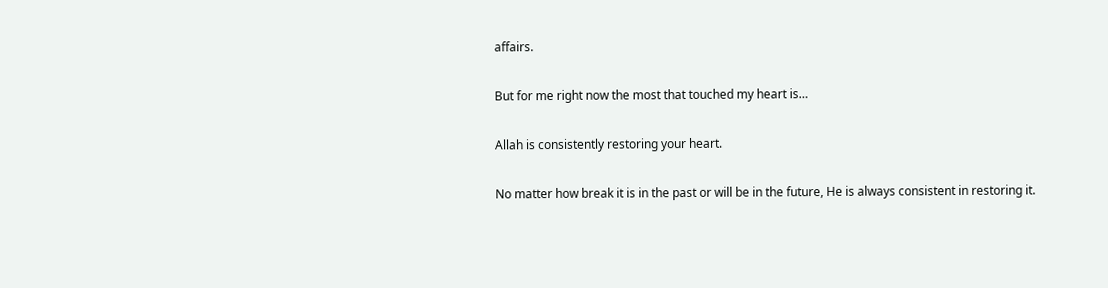affairs.

But for me right now the most that touched my heart is…

Allah is consistently restoring your heart.

No matter how break it is in the past or will be in the future, He is always consistent in restoring it.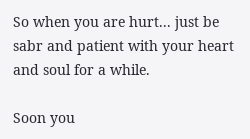So when you are hurt... just be sabr and patient with your heart and soul for a while.

Soon you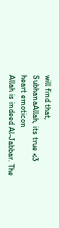will find that,
SubhanaAllah, its true <3
heart emoticon
Allah is indeed Al-Jabbar. The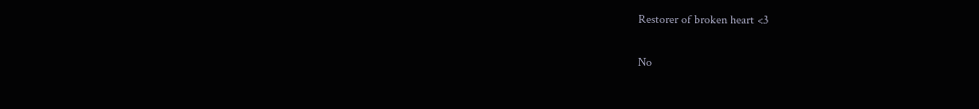Restorer of broken heart <3

No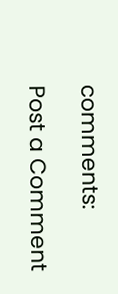comments:

Post a Comment